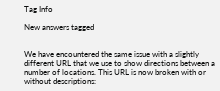Tag Info

New answers tagged


We have encountered the same issue with a slightly different URL that we use to show directions between a number of locations. This URL is now broken with or without descriptions: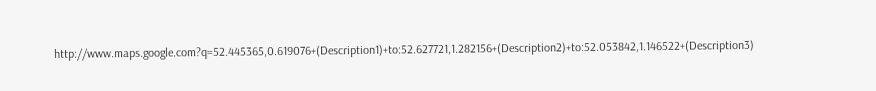http://www.maps.google.com?q=52.445365,0.619076+(Description1)+to:52.627721,1.282156+(Description2)+to:52.053842,1.146522+(Description3)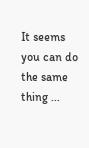It seems you can do the same thing ...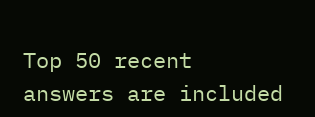Top 50 recent answers are included